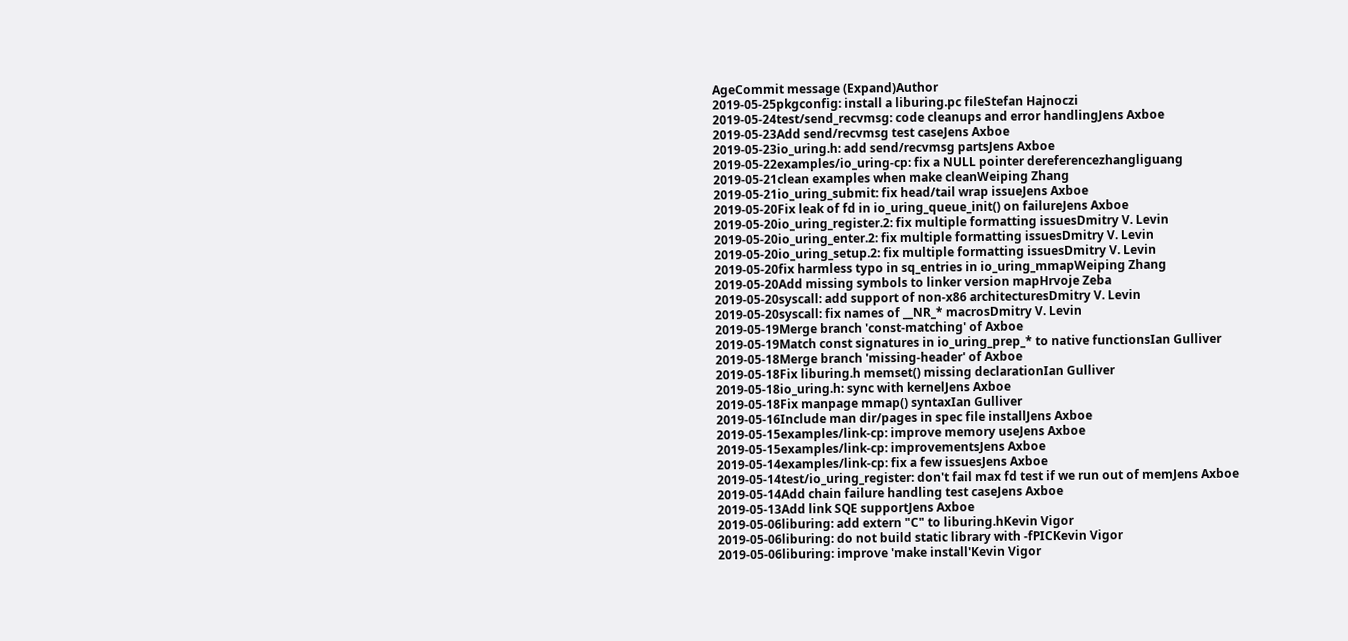AgeCommit message (Expand)Author
2019-05-25pkgconfig: install a liburing.pc fileStefan Hajnoczi
2019-05-24test/send_recvmsg: code cleanups and error handlingJens Axboe
2019-05-23Add send/recvmsg test caseJens Axboe
2019-05-23io_uring.h: add send/recvmsg partsJens Axboe
2019-05-22examples/io_uring-cp: fix a NULL pointer dereferencezhangliguang
2019-05-21clean examples when make cleanWeiping Zhang
2019-05-21io_uring_submit: fix head/tail wrap issueJens Axboe
2019-05-20Fix leak of fd in io_uring_queue_init() on failureJens Axboe
2019-05-20io_uring_register.2: fix multiple formatting issuesDmitry V. Levin
2019-05-20io_uring_enter.2: fix multiple formatting issuesDmitry V. Levin
2019-05-20io_uring_setup.2: fix multiple formatting issuesDmitry V. Levin
2019-05-20fix harmless typo in sq_entries in io_uring_mmapWeiping Zhang
2019-05-20Add missing symbols to linker version mapHrvoje Zeba
2019-05-20syscall: add support of non-x86 architecturesDmitry V. Levin
2019-05-20syscall: fix names of __NR_* macrosDmitry V. Levin
2019-05-19Merge branch 'const-matching' of Axboe
2019-05-19Match const signatures in io_uring_prep_* to native functionsIan Gulliver
2019-05-18Merge branch 'missing-header' of Axboe
2019-05-18Fix liburing.h memset() missing declarationIan Gulliver
2019-05-18io_uring.h: sync with kernelJens Axboe
2019-05-18Fix manpage mmap() syntaxIan Gulliver
2019-05-16Include man dir/pages in spec file installJens Axboe
2019-05-15examples/link-cp: improve memory useJens Axboe
2019-05-15examples/link-cp: improvementsJens Axboe
2019-05-14examples/link-cp: fix a few issuesJens Axboe
2019-05-14test/io_uring_register: don't fail max fd test if we run out of memJens Axboe
2019-05-14Add chain failure handling test caseJens Axboe
2019-05-13Add link SQE supportJens Axboe
2019-05-06liburing: add extern "C" to liburing.hKevin Vigor
2019-05-06liburing: do not build static library with -fPICKevin Vigor
2019-05-06liburing: improve 'make install'Kevin Vigor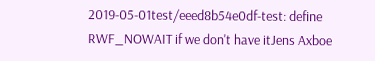2019-05-01test/eeed8b54e0df-test: define RWF_NOWAIT if we don't have itJens Axboe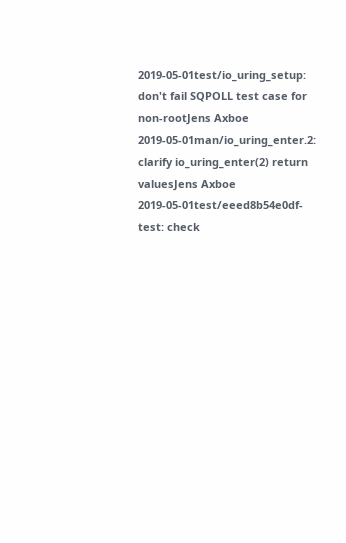2019-05-01test/io_uring_setup: don't fail SQPOLL test case for non-rootJens Axboe
2019-05-01man/io_uring_enter.2: clarify io_uring_enter(2) return valuesJens Axboe
2019-05-01test/eeed8b54e0df-test: check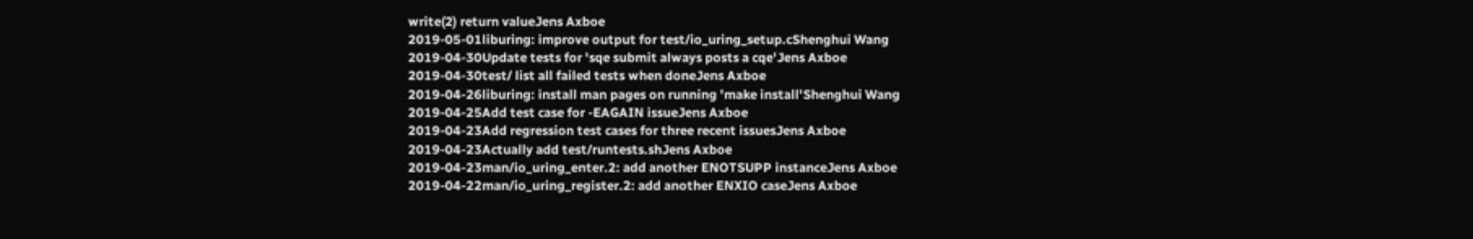write(2) return valueJens Axboe
2019-05-01liburing: improve output for test/io_uring_setup.cShenghui Wang
2019-04-30Update tests for 'sqe submit always posts a cqe'Jens Axboe
2019-04-30test/ list all failed tests when doneJens Axboe
2019-04-26liburing: install man pages on running 'make install'Shenghui Wang
2019-04-25Add test case for -EAGAIN issueJens Axboe
2019-04-23Add regression test cases for three recent issuesJens Axboe
2019-04-23Actually add test/runtests.shJens Axboe
2019-04-23man/io_uring_enter.2: add another ENOTSUPP instanceJens Axboe
2019-04-22man/io_uring_register.2: add another ENXIO caseJens Axboe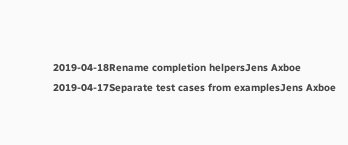2019-04-18Rename completion helpersJens Axboe
2019-04-17Separate test cases from examplesJens Axboe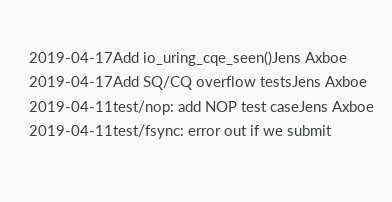2019-04-17Add io_uring_cqe_seen()Jens Axboe
2019-04-17Add SQ/CQ overflow testsJens Axboe
2019-04-11test/nop: add NOP test caseJens Axboe
2019-04-11test/fsync: error out if we submit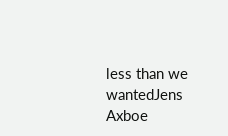less than we wantedJens Axboe